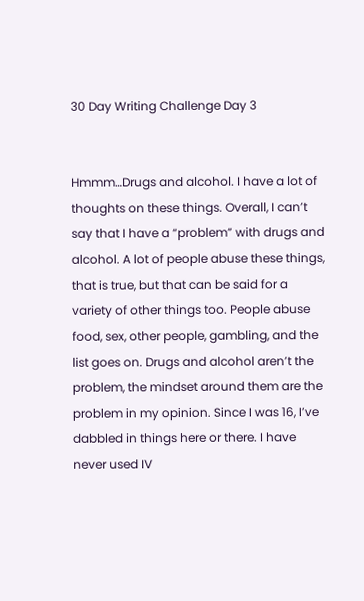30 Day Writing Challenge Day 3


Hmmm…Drugs and alcohol. I have a lot of thoughts on these things. Overall, I can’t say that I have a “problem” with drugs and alcohol. A lot of people abuse these things, that is true, but that can be said for a variety of other things too. People abuse food, sex, other people, gambling, and the list goes on. Drugs and alcohol aren’t the problem, the mindset around them are the problem in my opinion. Since I was 16, I’ve dabbled in things here or there. I have never used IV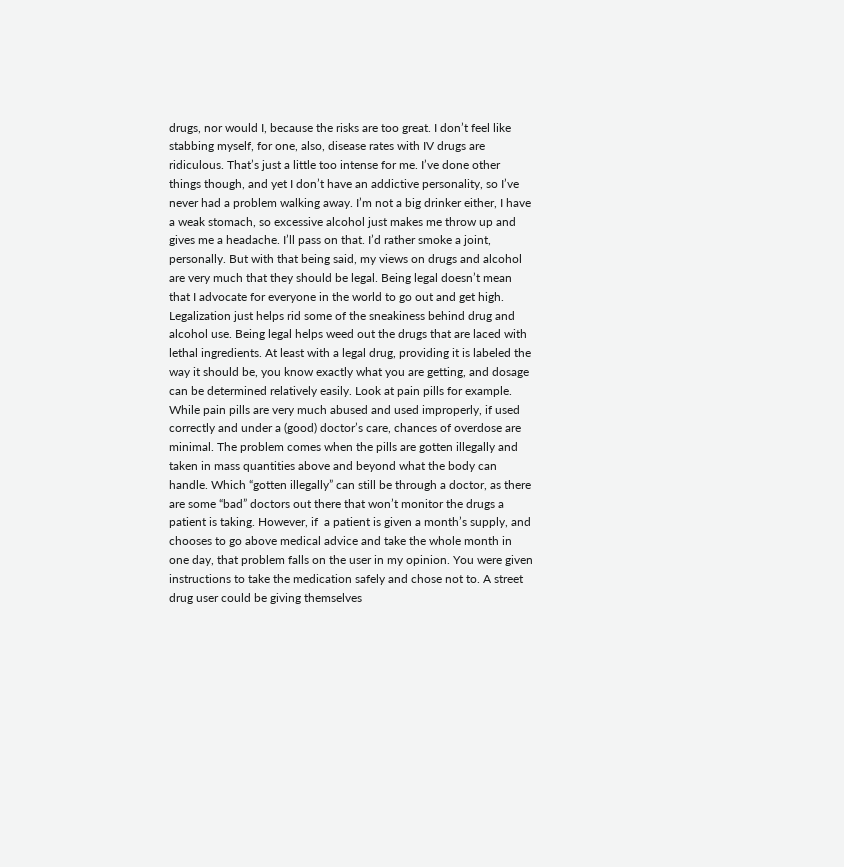drugs, nor would I, because the risks are too great. I don’t feel like stabbing myself, for one, also, disease rates with IV drugs are ridiculous. That’s just a little too intense for me. I’ve done other things though, and yet I don’t have an addictive personality, so I’ve never had a problem walking away. I’m not a big drinker either, I have a weak stomach, so excessive alcohol just makes me throw up and gives me a headache. I’ll pass on that. I’d rather smoke a joint, personally. But with that being said, my views on drugs and alcohol are very much that they should be legal. Being legal doesn’t mean that I advocate for everyone in the world to go out and get high. Legalization just helps rid some of the sneakiness behind drug and alcohol use. Being legal helps weed out the drugs that are laced with lethal ingredients. At least with a legal drug, providing it is labeled the way it should be, you know exactly what you are getting, and dosage can be determined relatively easily. Look at pain pills for example. While pain pills are very much abused and used improperly, if used correctly and under a (good) doctor’s care, chances of overdose are minimal. The problem comes when the pills are gotten illegally and taken in mass quantities above and beyond what the body can handle. Which “gotten illegally” can still be through a doctor, as there are some “bad” doctors out there that won’t monitor the drugs a patient is taking. However, if  a patient is given a month’s supply, and chooses to go above medical advice and take the whole month in one day, that problem falls on the user in my opinion. You were given instructions to take the medication safely and chose not to. A street drug user could be giving themselves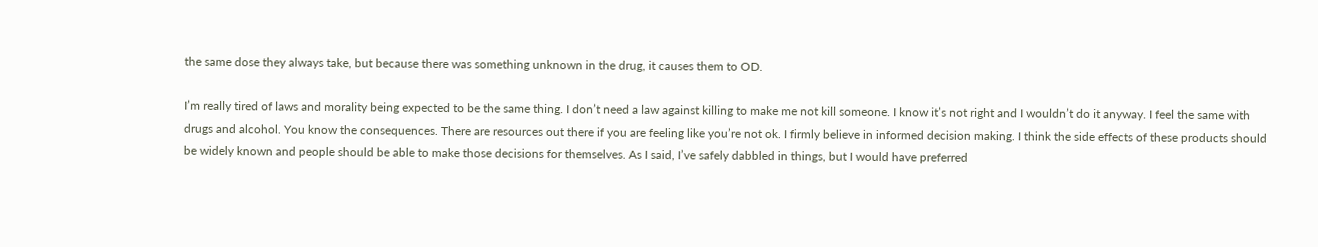the same dose they always take, but because there was something unknown in the drug, it causes them to OD.

I’m really tired of laws and morality being expected to be the same thing. I don’t need a law against killing to make me not kill someone. I know it’s not right and I wouldn’t do it anyway. I feel the same with drugs and alcohol. You know the consequences. There are resources out there if you are feeling like you’re not ok. I firmly believe in informed decision making. I think the side effects of these products should be widely known and people should be able to make those decisions for themselves. As I said, I’ve safely dabbled in things, but I would have preferred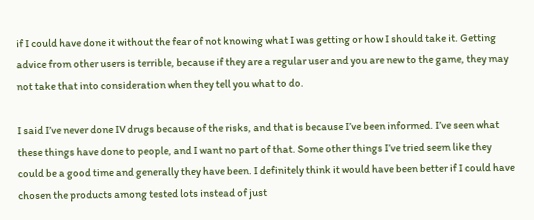if I could have done it without the fear of not knowing what I was getting or how I should take it. Getting advice from other users is terrible, because if they are a regular user and you are new to the game, they may not take that into consideration when they tell you what to do.

I said I’ve never done IV drugs because of the risks, and that is because I’ve been informed. I’ve seen what these things have done to people, and I want no part of that. Some other things I’ve tried seem like they could be a good time and generally they have been. I definitely think it would have been better if I could have chosen the products among tested lots instead of just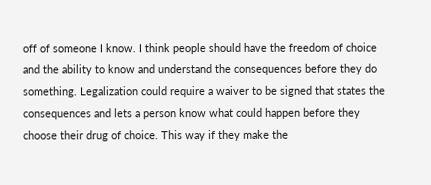off of someone I know. I think people should have the freedom of choice and the ability to know and understand the consequences before they do something. Legalization could require a waiver to be signed that states the consequences and lets a person know what could happen before they choose their drug of choice. This way if they make the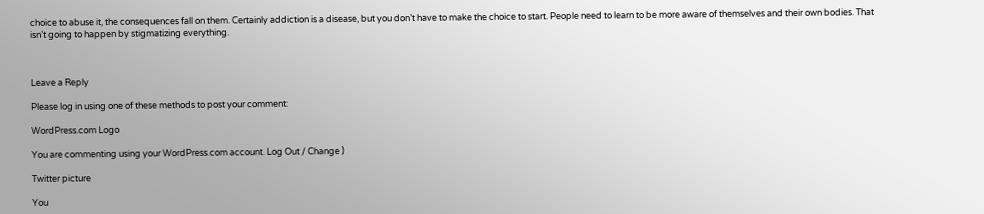choice to abuse it, the consequences fall on them. Certainly addiction is a disease, but you don’t have to make the choice to start. People need to learn to be more aware of themselves and their own bodies. That isn’t going to happen by stigmatizing everything.



Leave a Reply

Please log in using one of these methods to post your comment:

WordPress.com Logo

You are commenting using your WordPress.com account. Log Out / Change )

Twitter picture

You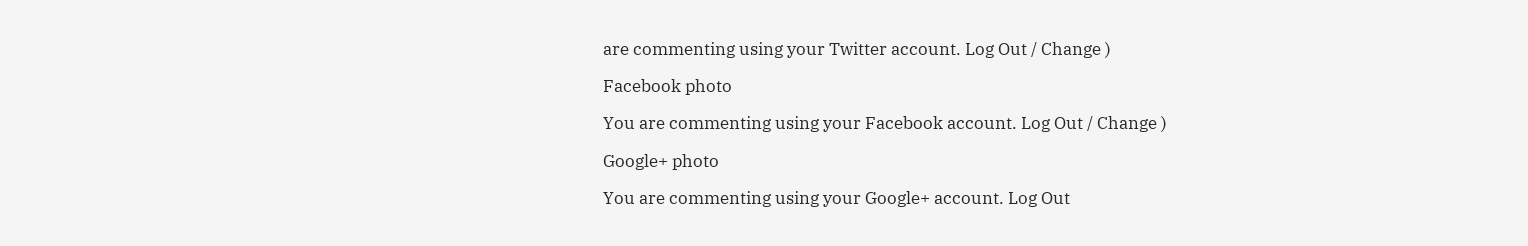are commenting using your Twitter account. Log Out / Change )

Facebook photo

You are commenting using your Facebook account. Log Out / Change )

Google+ photo

You are commenting using your Google+ account. Log Out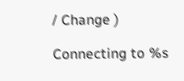/ Change )

Connecting to %s